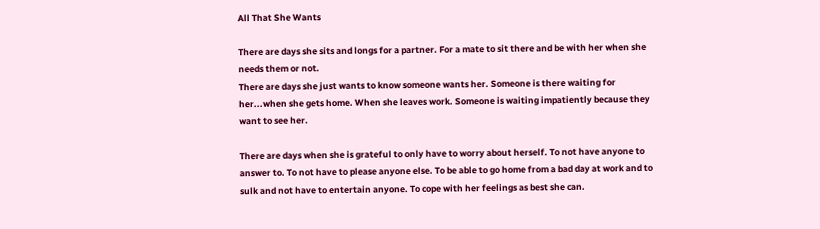All That She Wants

There are days she sits and longs for a partner. For a mate to sit there and be with her when she needs them or not.
There are days she just wants to know someone wants her. Someone is there waiting for her...when she gets home. When she leaves work. Someone is waiting impatiently because they want to see her.

There are days when she is grateful to only have to worry about herself. To not have anyone to answer to. To not have to please anyone else. To be able to go home from a bad day at work and to sulk and not have to entertain anyone. To cope with her feelings as best she can.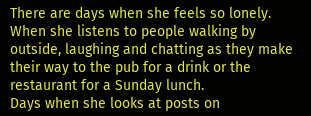There are days when she feels so lonely. When she listens to people walking by outside, laughing and chatting as they make their way to the pub for a drink or the restaurant for a Sunday lunch.
Days when she looks at posts on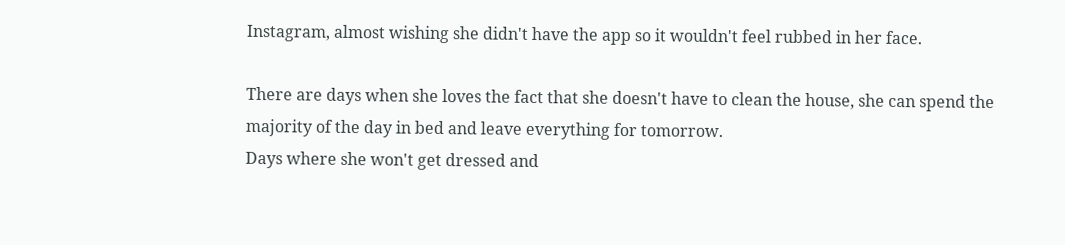Instagram, almost wishing she didn't have the app so it wouldn't feel rubbed in her face.

There are days when she loves the fact that she doesn't have to clean the house, she can spend the majority of the day in bed and leave everything for tomorrow.
Days where she won't get dressed and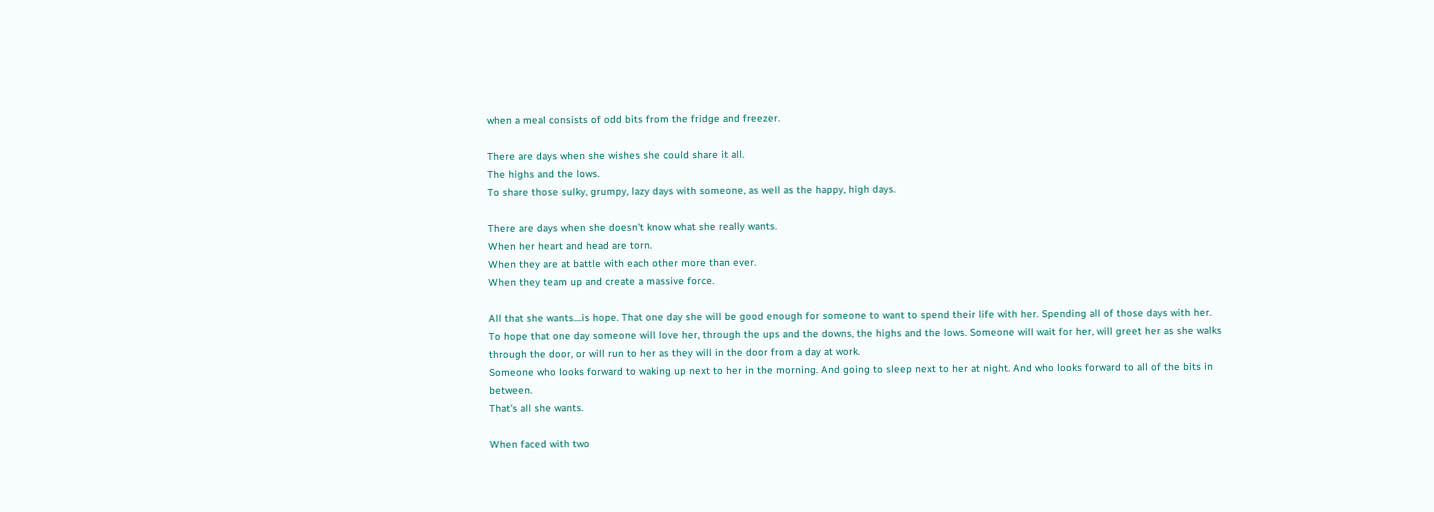when a meal consists of odd bits from the fridge and freezer.

There are days when she wishes she could share it all.
The highs and the lows.
To share those sulky, grumpy, lazy days with someone, as well as the happy, high days.

There are days when she doesn't know what she really wants.
When her heart and head are torn.
When they are at battle with each other more than ever.
When they team up and create a massive force.

All that she wants....is hope. That one day she will be good enough for someone to want to spend their life with her. Spending all of those days with her.
To hope that one day someone will love her, through the ups and the downs, the highs and the lows. Someone will wait for her, will greet her as she walks through the door, or will run to her as they will in the door from a day at work.
Someone who looks forward to waking up next to her in the morning. And going to sleep next to her at night. And who looks forward to all of the bits in between.
That's all she wants.

When faced with two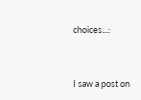choices...:


I saw a post on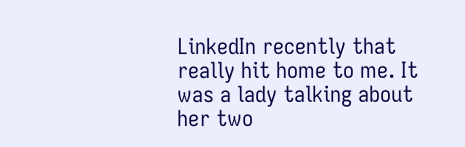LinkedIn recently that really hit home to me. It was a lady talking about her two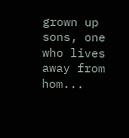grown up sons, one who lives away from hom...